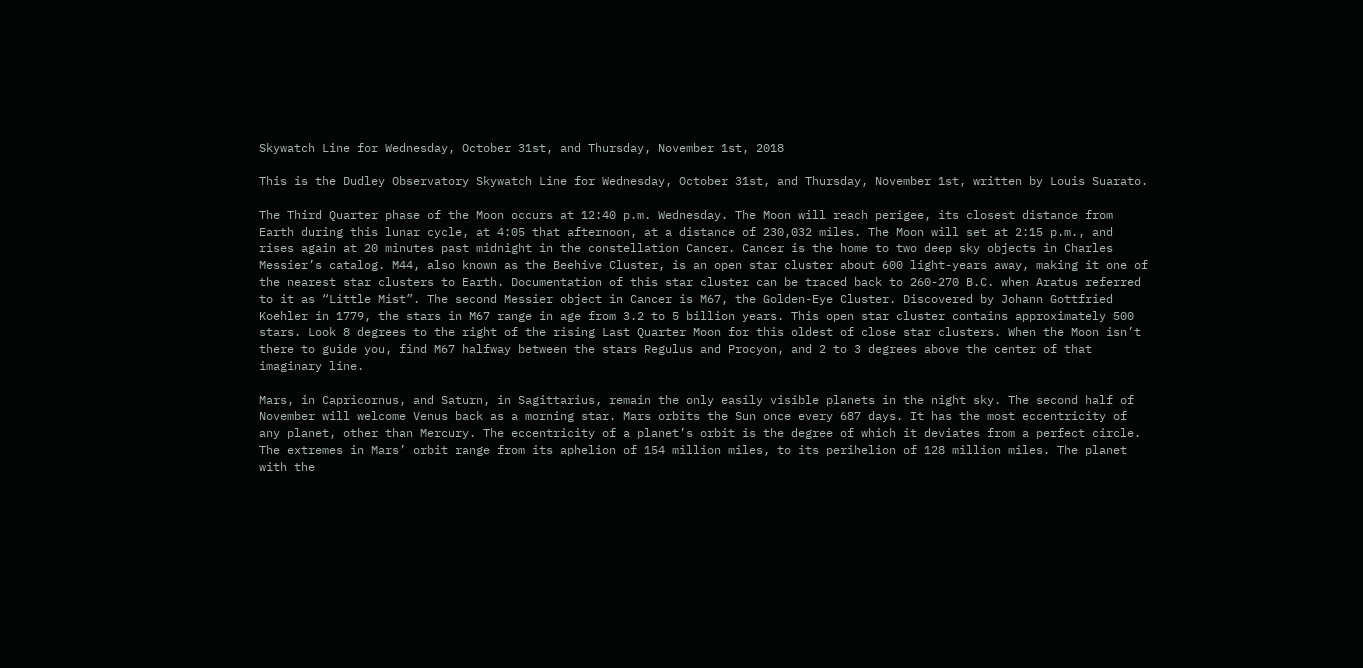Skywatch Line for Wednesday, October 31st, and Thursday, November 1st, 2018

This is the Dudley Observatory Skywatch Line for Wednesday, October 31st, and Thursday, November 1st, written by Louis Suarato.

The Third Quarter phase of the Moon occurs at 12:40 p.m. Wednesday. The Moon will reach perigee, its closest distance from Earth during this lunar cycle, at 4:05 that afternoon, at a distance of 230,032 miles. The Moon will set at 2:15 p.m., and rises again at 20 minutes past midnight in the constellation Cancer. Cancer is the home to two deep sky objects in Charles Messier’s catalog. M44, also known as the Beehive Cluster, is an open star cluster about 600 light-years away, making it one of the nearest star clusters to Earth. Documentation of this star cluster can be traced back to 260-270 B.C. when Aratus referred to it as “Little Mist”. The second Messier object in Cancer is M67, the Golden-Eye Cluster. Discovered by Johann Gottfried Koehler in 1779, the stars in M67 range in age from 3.2 to 5 billion years. This open star cluster contains approximately 500 stars. Look 8 degrees to the right of the rising Last Quarter Moon for this oldest of close star clusters. When the Moon isn’t there to guide you, find M67 halfway between the stars Regulus and Procyon, and 2 to 3 degrees above the center of that imaginary line.

Mars, in Capricornus, and Saturn, in Sagittarius, remain the only easily visible planets in the night sky. The second half of November will welcome Venus back as a morning star. Mars orbits the Sun once every 687 days. It has the most eccentricity of any planet, other than Mercury. The eccentricity of a planet’s orbit is the degree of which it deviates from a perfect circle. The extremes in Mars’ orbit range from its aphelion of 154 million miles, to its perihelion of 128 million miles. The planet with the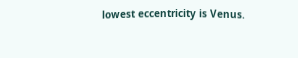lowest eccentricity is Venus.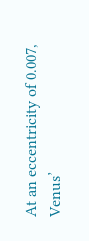At an eccentricity of 0.007, Venus’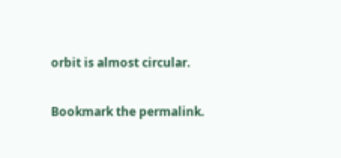orbit is almost circular.

Bookmark the permalink.